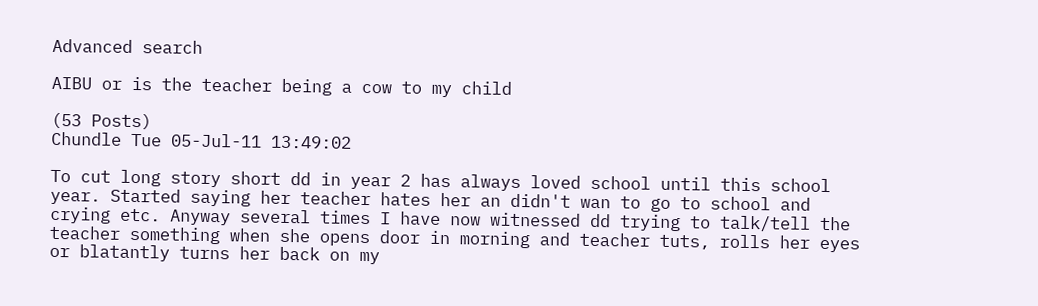Advanced search

AIBU or is the teacher being a cow to my child

(53 Posts)
Chundle Tue 05-Jul-11 13:49:02

To cut long story short dd in year 2 has always loved school until this school year. Started saying her teacher hates her an didn't wan to go to school and crying etc. Anyway several times I have now witnessed dd trying to talk/tell the teacher something when she opens door in morning and teacher tuts, rolls her eyes or blatantly turns her back on my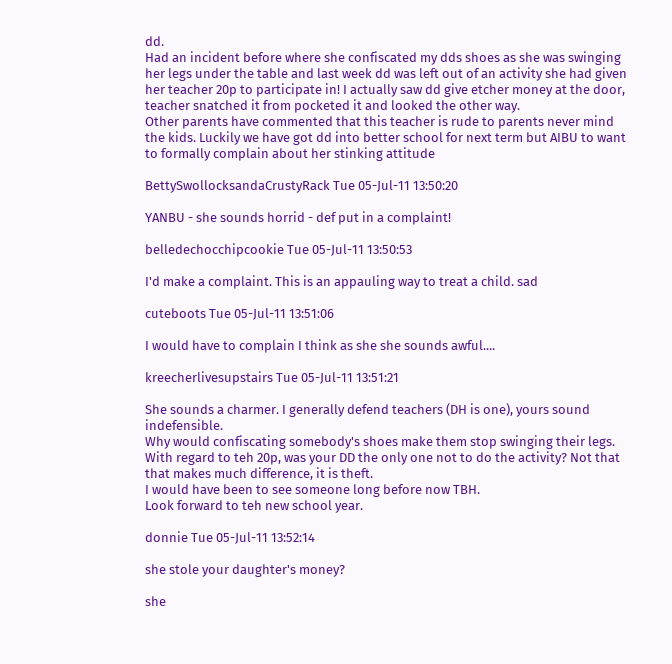dd.
Had an incident before where she confiscated my dds shoes as she was swinging her legs under the table and last week dd was left out of an activity she had given her teacher 20p to participate in! I actually saw dd give etcher money at the door, teacher snatched it from pocketed it and looked the other way.
Other parents have commented that this teacher is rude to parents never mind the kids. Luckily we have got dd into better school for next term but AIBU to want to formally complain about her stinking attitude

BettySwollocksandaCrustyRack Tue 05-Jul-11 13:50:20

YANBU - she sounds horrid - def put in a complaint!

belledechocchipcookie Tue 05-Jul-11 13:50:53

I'd make a complaint. This is an appauling way to treat a child. sad

cuteboots Tue 05-Jul-11 13:51:06

I would have to complain I think as she she sounds awful....

kreecherlivesupstairs Tue 05-Jul-11 13:51:21

She sounds a charmer. I generally defend teachers (DH is one), yours sound indefensible.
Why would confiscating somebody's shoes make them stop swinging their legs. With regard to teh 20p, was your DD the only one not to do the activity? Not that that makes much difference, it is theft.
I would have been to see someone long before now TBH.
Look forward to teh new school year.

donnie Tue 05-Jul-11 13:52:14

she stole your daughter's money?

she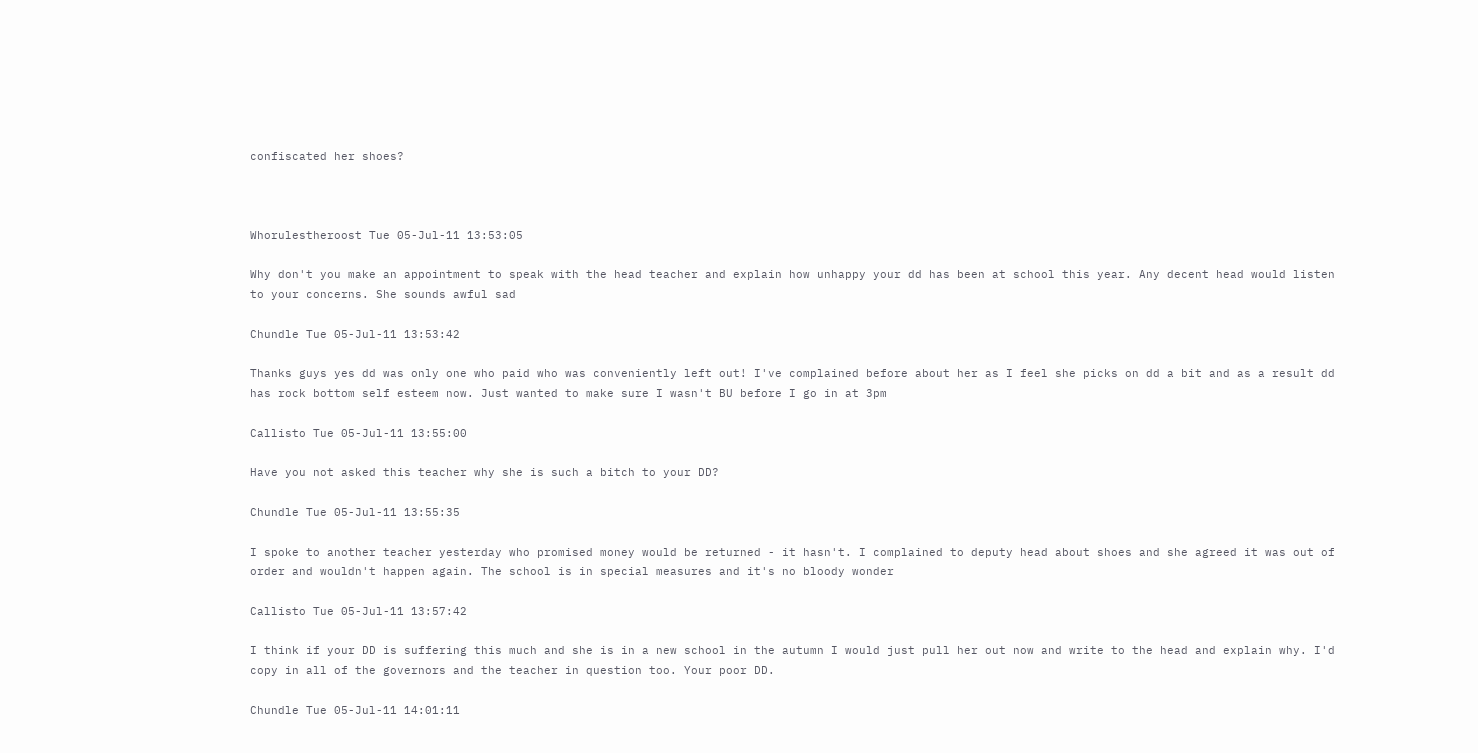confiscated her shoes?



Whorulestheroost Tue 05-Jul-11 13:53:05

Why don't you make an appointment to speak with the head teacher and explain how unhappy your dd has been at school this year. Any decent head would listen to your concerns. She sounds awful sad

Chundle Tue 05-Jul-11 13:53:42

Thanks guys yes dd was only one who paid who was conveniently left out! I've complained before about her as I feel she picks on dd a bit and as a result dd has rock bottom self esteem now. Just wanted to make sure I wasn't BU before I go in at 3pm

Callisto Tue 05-Jul-11 13:55:00

Have you not asked this teacher why she is such a bitch to your DD?

Chundle Tue 05-Jul-11 13:55:35

I spoke to another teacher yesterday who promised money would be returned - it hasn't. I complained to deputy head about shoes and she agreed it was out of order and wouldn't happen again. The school is in special measures and it's no bloody wonder

Callisto Tue 05-Jul-11 13:57:42

I think if your DD is suffering this much and she is in a new school in the autumn I would just pull her out now and write to the head and explain why. I'd copy in all of the governors and the teacher in question too. Your poor DD.

Chundle Tue 05-Jul-11 14:01:11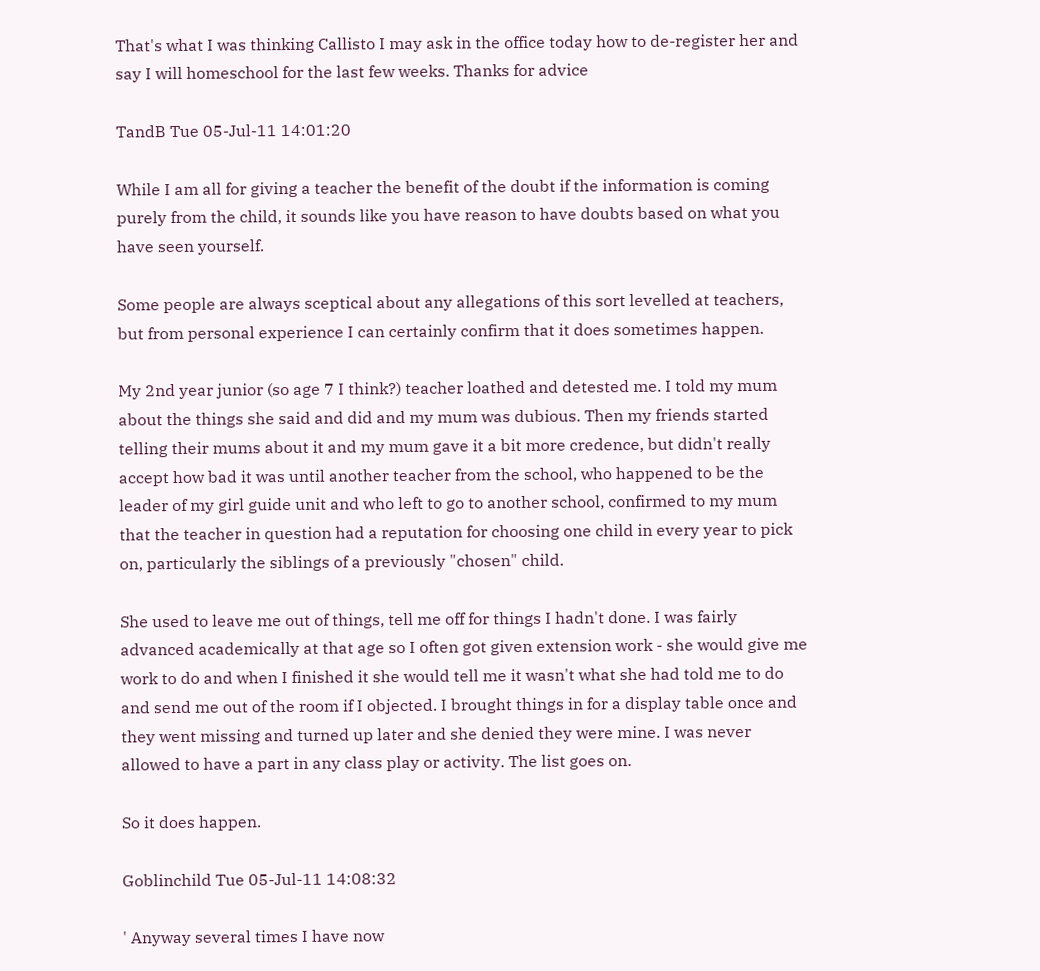That's what I was thinking Callisto I may ask in the office today how to de-register her and say I will homeschool for the last few weeks. Thanks for advice

TandB Tue 05-Jul-11 14:01:20

While I am all for giving a teacher the benefit of the doubt if the information is coming purely from the child, it sounds like you have reason to have doubts based on what you have seen yourself.

Some people are always sceptical about any allegations of this sort levelled at teachers, but from personal experience I can certainly confirm that it does sometimes happen.

My 2nd year junior (so age 7 I think?) teacher loathed and detested me. I told my mum about the things she said and did and my mum was dubious. Then my friends started telling their mums about it and my mum gave it a bit more credence, but didn't really accept how bad it was until another teacher from the school, who happened to be the leader of my girl guide unit and who left to go to another school, confirmed to my mum that the teacher in question had a reputation for choosing one child in every year to pick on, particularly the siblings of a previously "chosen" child.

She used to leave me out of things, tell me off for things I hadn't done. I was fairly advanced academically at that age so I often got given extension work - she would give me work to do and when I finished it she would tell me it wasn't what she had told me to do and send me out of the room if I objected. I brought things in for a display table once and they went missing and turned up later and she denied they were mine. I was never allowed to have a part in any class play or activity. The list goes on.

So it does happen.

Goblinchild Tue 05-Jul-11 14:08:32

' Anyway several times I have now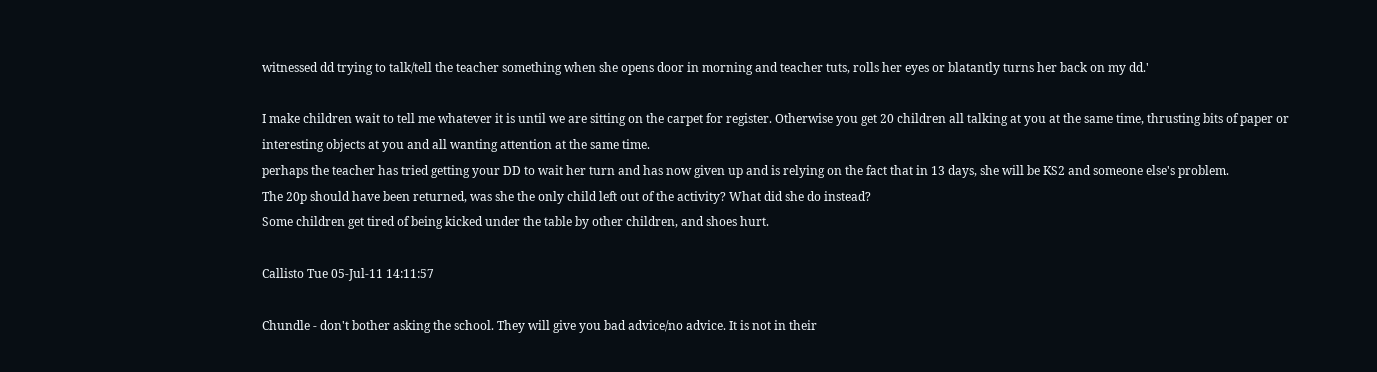witnessed dd trying to talk/tell the teacher something when she opens door in morning and teacher tuts, rolls her eyes or blatantly turns her back on my dd.'

I make children wait to tell me whatever it is until we are sitting on the carpet for register. Otherwise you get 20 children all talking at you at the same time, thrusting bits of paper or interesting objects at you and all wanting attention at the same time.
perhaps the teacher has tried getting your DD to wait her turn and has now given up and is relying on the fact that in 13 days, she will be KS2 and someone else's problem.
The 20p should have been returned, was she the only child left out of the activity? What did she do instead?
Some children get tired of being kicked under the table by other children, and shoes hurt.

Callisto Tue 05-Jul-11 14:11:57

Chundle - don't bother asking the school. They will give you bad advice/no advice. It is not in their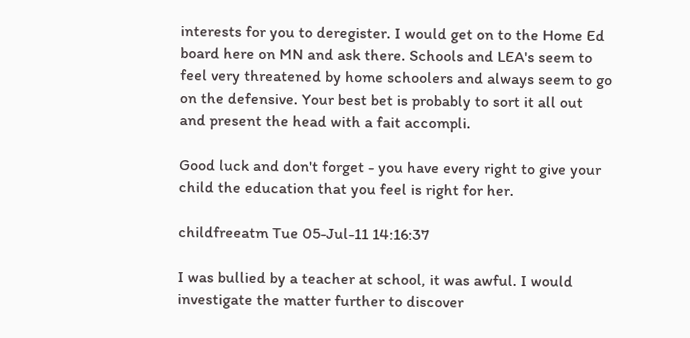interests for you to deregister. I would get on to the Home Ed board here on MN and ask there. Schools and LEA's seem to feel very threatened by home schoolers and always seem to go on the defensive. Your best bet is probably to sort it all out and present the head with a fait accompli.

Good luck and don't forget - you have every right to give your child the education that you feel is right for her.

childfreeatm Tue 05-Jul-11 14:16:37

I was bullied by a teacher at school, it was awful. I would investigate the matter further to discover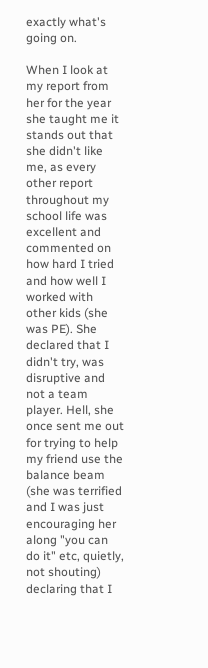exactly what's going on.

When I look at my report from her for the year she taught me it stands out that she didn't like me, as every other report throughout my school life was excellent and commented on how hard I tried and how well I worked with other kids (she was PE). She declared that I didn't try, was disruptive and not a team player. Hell, she once sent me out for trying to help my friend use the balance beam (she was terrified and I was just encouraging her along "you can do it" etc, quietly, not shouting) declaring that I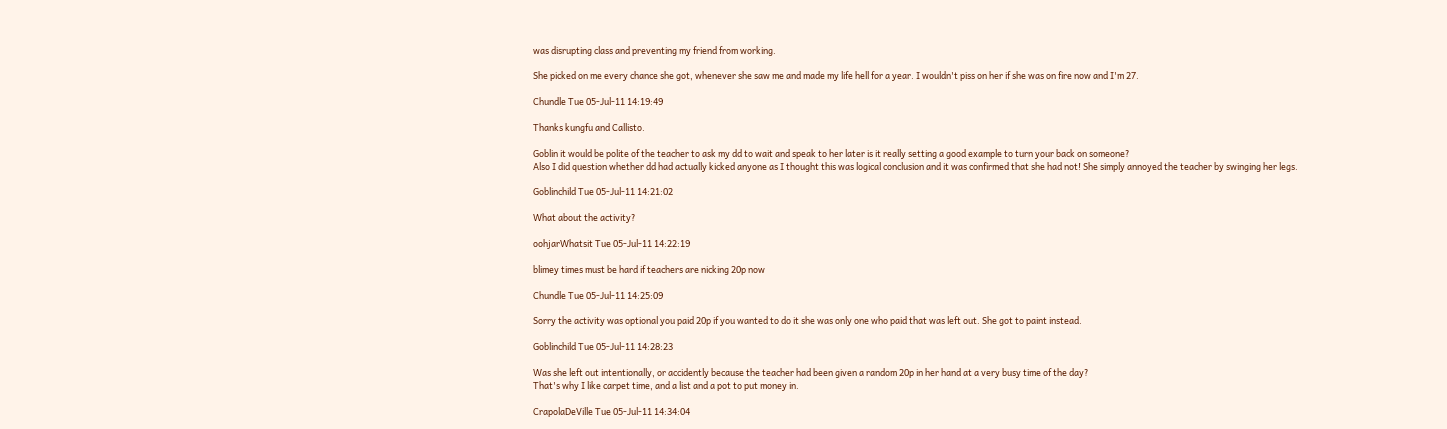was disrupting class and preventing my friend from working.

She picked on me every chance she got, whenever she saw me and made my life hell for a year. I wouldn't piss on her if she was on fire now and I'm 27.

Chundle Tue 05-Jul-11 14:19:49

Thanks kungfu and Callisto.

Goblin it would be polite of the teacher to ask my dd to wait and speak to her later is it really setting a good example to turn your back on someone?
Also I did question whether dd had actually kicked anyone as I thought this was logical conclusion and it was confirmed that she had not! She simply annoyed the teacher by swinging her legs.

Goblinchild Tue 05-Jul-11 14:21:02

What about the activity?

oohjarWhatsit Tue 05-Jul-11 14:22:19

blimey times must be hard if teachers are nicking 20p now

Chundle Tue 05-Jul-11 14:25:09

Sorry the activity was optional you paid 20p if you wanted to do it she was only one who paid that was left out. She got to paint instead.

Goblinchild Tue 05-Jul-11 14:28:23

Was she left out intentionally, or accidently because the teacher had been given a random 20p in her hand at a very busy time of the day?
That's why I like carpet time, and a list and a pot to put money in.

CrapolaDeVille Tue 05-Jul-11 14:34:04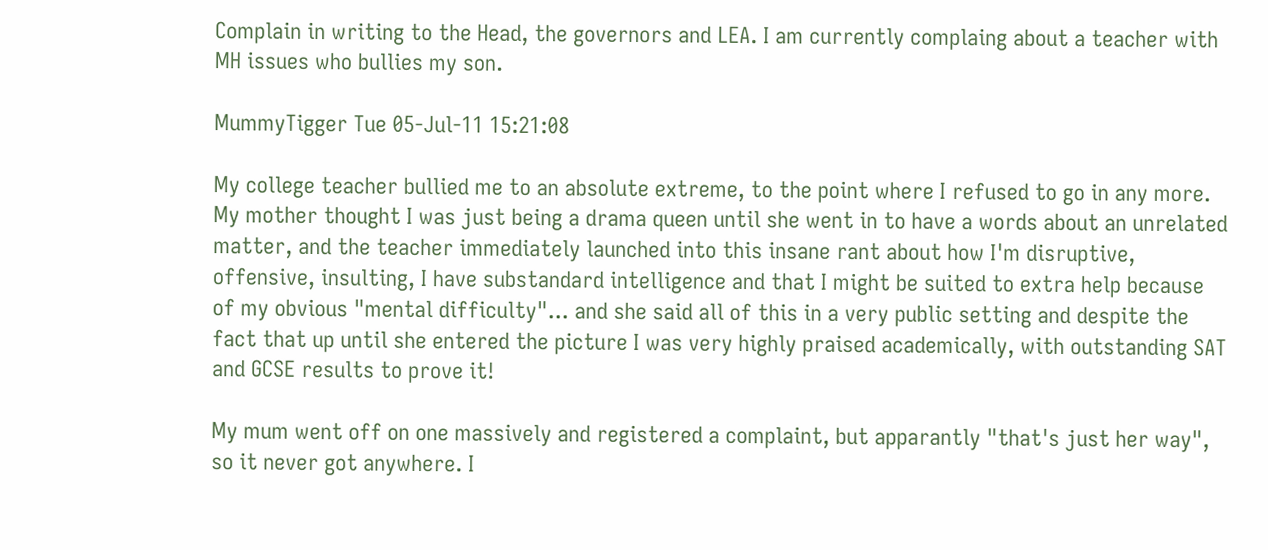Complain in writing to the Head, the governors and LEA. I am currently complaing about a teacher with MH issues who bullies my son.

MummyTigger Tue 05-Jul-11 15:21:08

My college teacher bullied me to an absolute extreme, to the point where I refused to go in any more. My mother thought I was just being a drama queen until she went in to have a words about an unrelated matter, and the teacher immediately launched into this insane rant about how I'm disruptive, offensive, insulting, I have substandard intelligence and that I might be suited to extra help because of my obvious "mental difficulty"... and she said all of this in a very public setting and despite the fact that up until she entered the picture I was very highly praised academically, with outstanding SAT and GCSE results to prove it!

My mum went off on one massively and registered a complaint, but apparantly "that's just her way", so it never got anywhere. I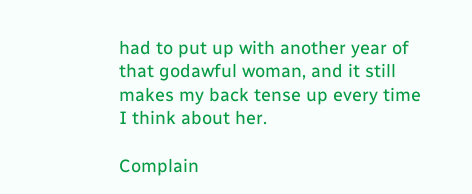had to put up with another year of that godawful woman, and it still makes my back tense up every time I think about her.

Complain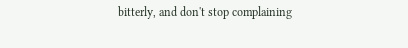bitterly, and don't stop complaining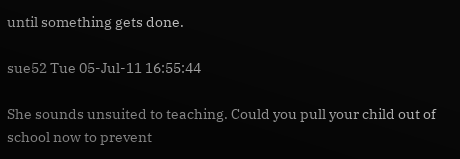until something gets done.

sue52 Tue 05-Jul-11 16:55:44

She sounds unsuited to teaching. Could you pull your child out of school now to prevent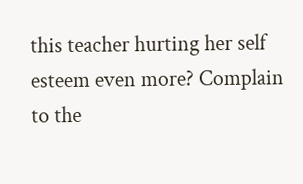this teacher hurting her self esteem even more? Complain to the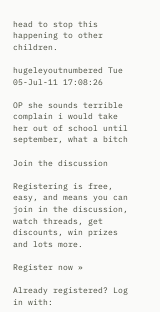head to stop this happening to other children.

hugeleyoutnumbered Tue 05-Jul-11 17:08:26

OP she sounds terrible complain i would take her out of school until september, what a bitch

Join the discussion

Registering is free, easy, and means you can join in the discussion, watch threads, get discounts, win prizes and lots more.

Register now »

Already registered? Log in with: